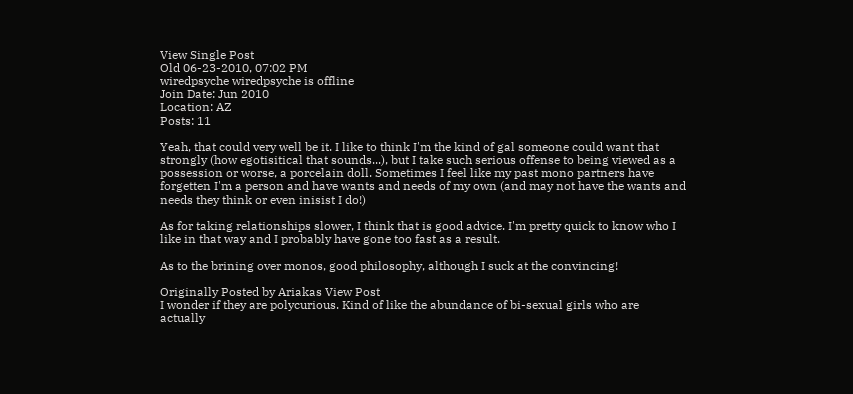View Single Post
Old 06-23-2010, 07:02 PM
wiredpsyche wiredpsyche is offline
Join Date: Jun 2010
Location: AZ
Posts: 11

Yeah, that could very well be it. I like to think I'm the kind of gal someone could want that strongly (how egotisitical that sounds...), but I take such serious offense to being viewed as a possession or worse, a porcelain doll. Sometimes I feel like my past mono partners have forgetten I'm a person and have wants and needs of my own (and may not have the wants and needs they think or even inisist I do!)

As for taking relationships slower, I think that is good advice. I'm pretty quick to know who I like in that way and I probably have gone too fast as a result.

As to the brining over monos, good philosophy, although I suck at the convincing!

Originally Posted by Ariakas View Post
I wonder if they are polycurious. Kind of like the abundance of bi-sexual girls who are actually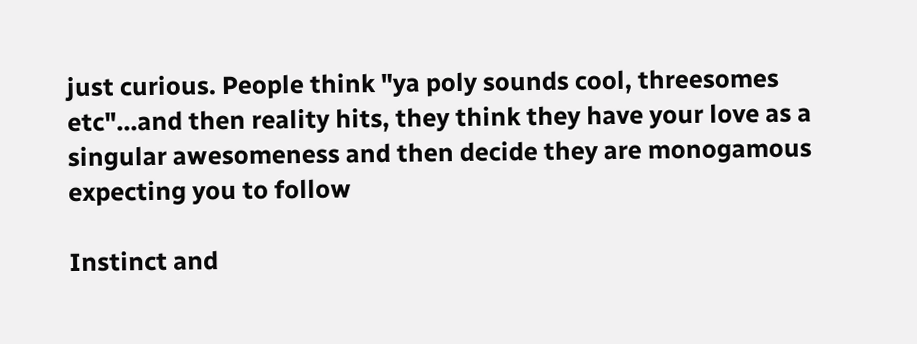just curious. People think "ya poly sounds cool, threesomes etc"...and then reality hits, they think they have your love as a singular awesomeness and then decide they are monogamous expecting you to follow

Instinct and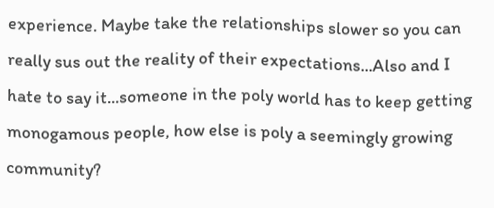experience. Maybe take the relationships slower so you can really sus out the reality of their expectations...Also and I hate to say it...someone in the poly world has to keep getting monogamous people, how else is poly a seemingly growing community?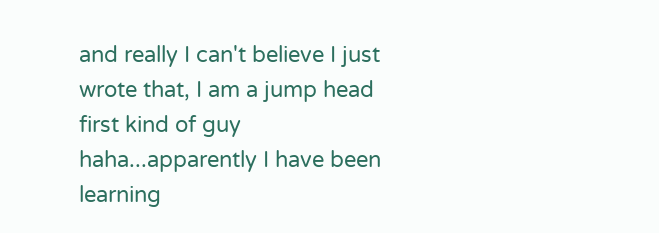and really I can't believe I just wrote that, I am a jump head first kind of guy haha...apparently I have been learning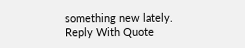something new lately.
Reply With Quote